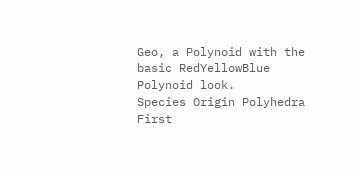Geo, a Polynoid with the basic RedYellowBlue Polynoid look.
Species Origin Polyhedra
First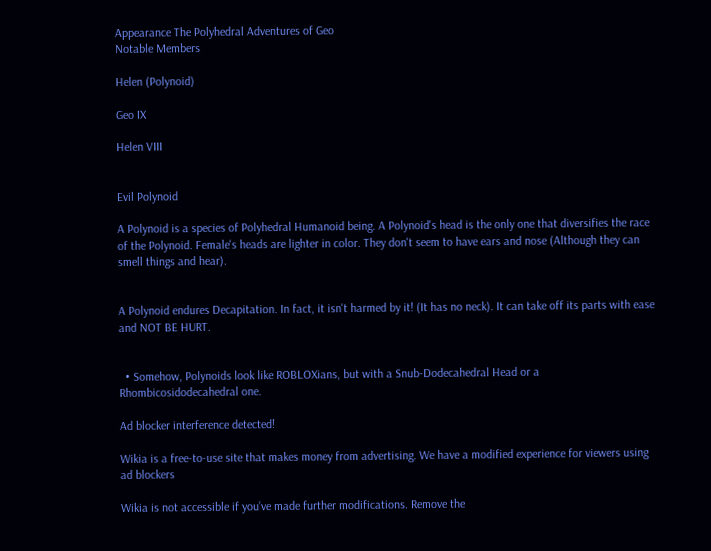Appearance The Polyhedral Adventures of Geo
Notable Members

Helen (Polynoid)

Geo IX

Helen VIII


Evil Polynoid

A Polynoid is a species of Polyhedral Humanoid being. A Polynoid's head is the only one that diversifies the race of the Polynoid. Female's heads are lighter in color. They don't seem to have ears and nose (Although they can smell things and hear).


A Polynoid endures Decapitation. In fact, it isn't harmed by it! (It has no neck). It can take off its parts with ease and NOT BE HURT.


  • Somehow, Polynoids look like ROBLOXians, but with a Snub-Dodecahedral Head or a Rhombicosidodecahedral one.

Ad blocker interference detected!

Wikia is a free-to-use site that makes money from advertising. We have a modified experience for viewers using ad blockers

Wikia is not accessible if you’ve made further modifications. Remove the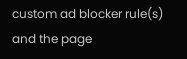custom ad blocker rule(s) and the page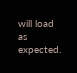will load as expected.